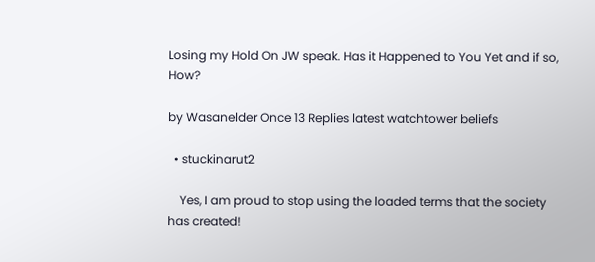Losing my Hold On JW speak. Has it Happened to You Yet and if so, How?

by Wasanelder Once 13 Replies latest watchtower beliefs

  • stuckinarut2

    Yes, I am proud to stop using the loaded terms that the society has created!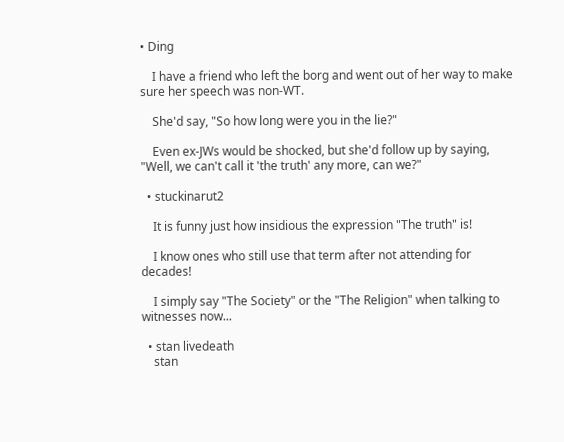• Ding

    I have a friend who left the borg and went out of her way to make sure her speech was non-WT.

    She'd say, "So how long were you in the lie?"

    Even ex-JWs would be shocked, but she'd follow up by saying, "Well, we can't call it 'the truth' any more, can we?"

  • stuckinarut2

    It is funny just how insidious the expression "The truth" is!

    I know ones who still use that term after not attending for decades!

    I simply say "The Society" or the "The Religion" when talking to witnesses now...

  • stan livedeath
    stan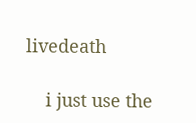livedeath

    i just use the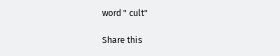word " cult"

Share this